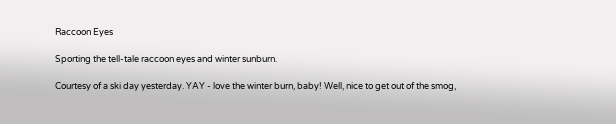Raccoon Eyes

Sporting the tell-tale raccoon eyes and winter sunburn.

Courtesy of a ski day yesterday. YAY - love the winter burn, baby! Well, nice to get out of the smog,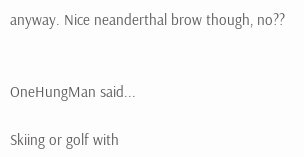anyway. Nice neanderthal brow though, no??


OneHungMan said...

Skiing or golf with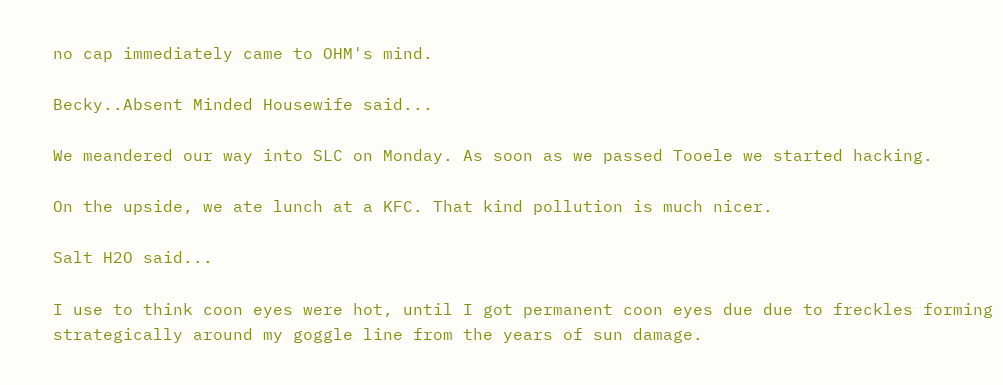no cap immediately came to OHM's mind.

Becky..Absent Minded Housewife said...

We meandered our way into SLC on Monday. As soon as we passed Tooele we started hacking.

On the upside, we ate lunch at a KFC. That kind pollution is much nicer.

Salt H2O said...

I use to think coon eyes were hot, until I got permanent coon eyes due due to freckles forming strategically around my goggle line from the years of sun damage.